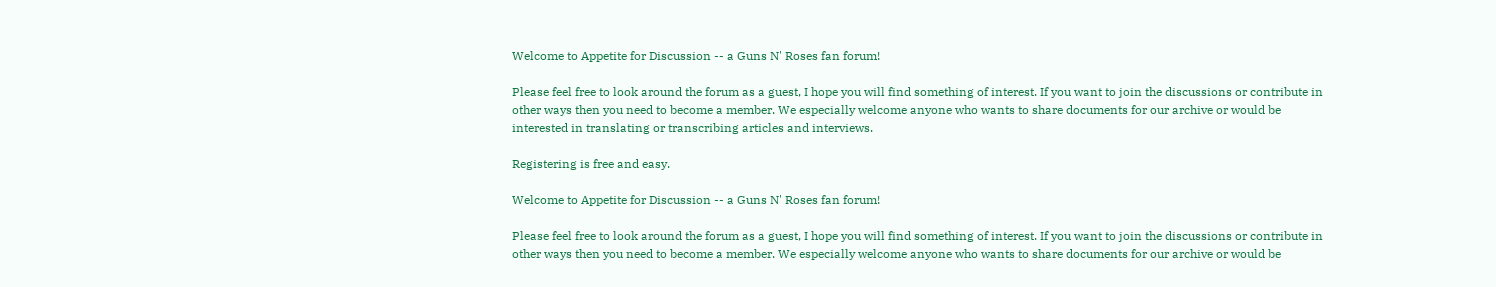Welcome to Appetite for Discussion -- a Guns N' Roses fan forum!

Please feel free to look around the forum as a guest, I hope you will find something of interest. If you want to join the discussions or contribute in other ways then you need to become a member. We especially welcome anyone who wants to share documents for our archive or would be interested in translating or transcribing articles and interviews.

Registering is free and easy.

Welcome to Appetite for Discussion -- a Guns N' Roses fan forum!

Please feel free to look around the forum as a guest, I hope you will find something of interest. If you want to join the discussions or contribute in other ways then you need to become a member. We especially welcome anyone who wants to share documents for our archive or would be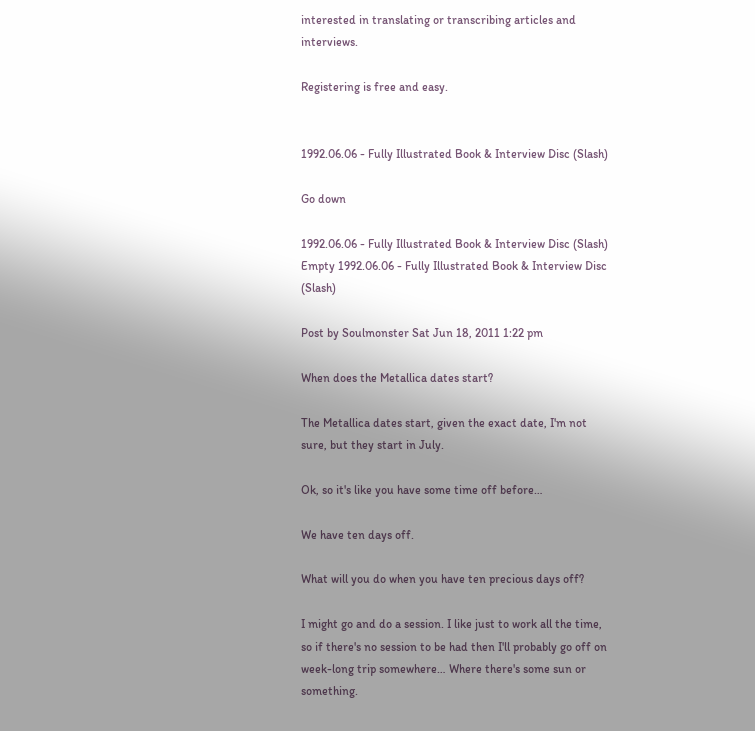interested in translating or transcribing articles and interviews.

Registering is free and easy.


1992.06.06 - Fully Illustrated Book & Interview Disc (Slash)

Go down

1992.06.06 - Fully Illustrated Book & Interview Disc (Slash) Empty 1992.06.06 - Fully Illustrated Book & Interview Disc (Slash)

Post by Soulmonster Sat Jun 18, 2011 1:22 pm

When does the Metallica dates start?

The Metallica dates start, given the exact date, I'm not sure, but they start in July.

Ok, so it's like you have some time off before…

We have ten days off.

What will you do when you have ten precious days off?

I might go and do a session. I like just to work all the time, so if there's no session to be had then I'll probably go off on week-long trip somewhere… Where there's some sun or something.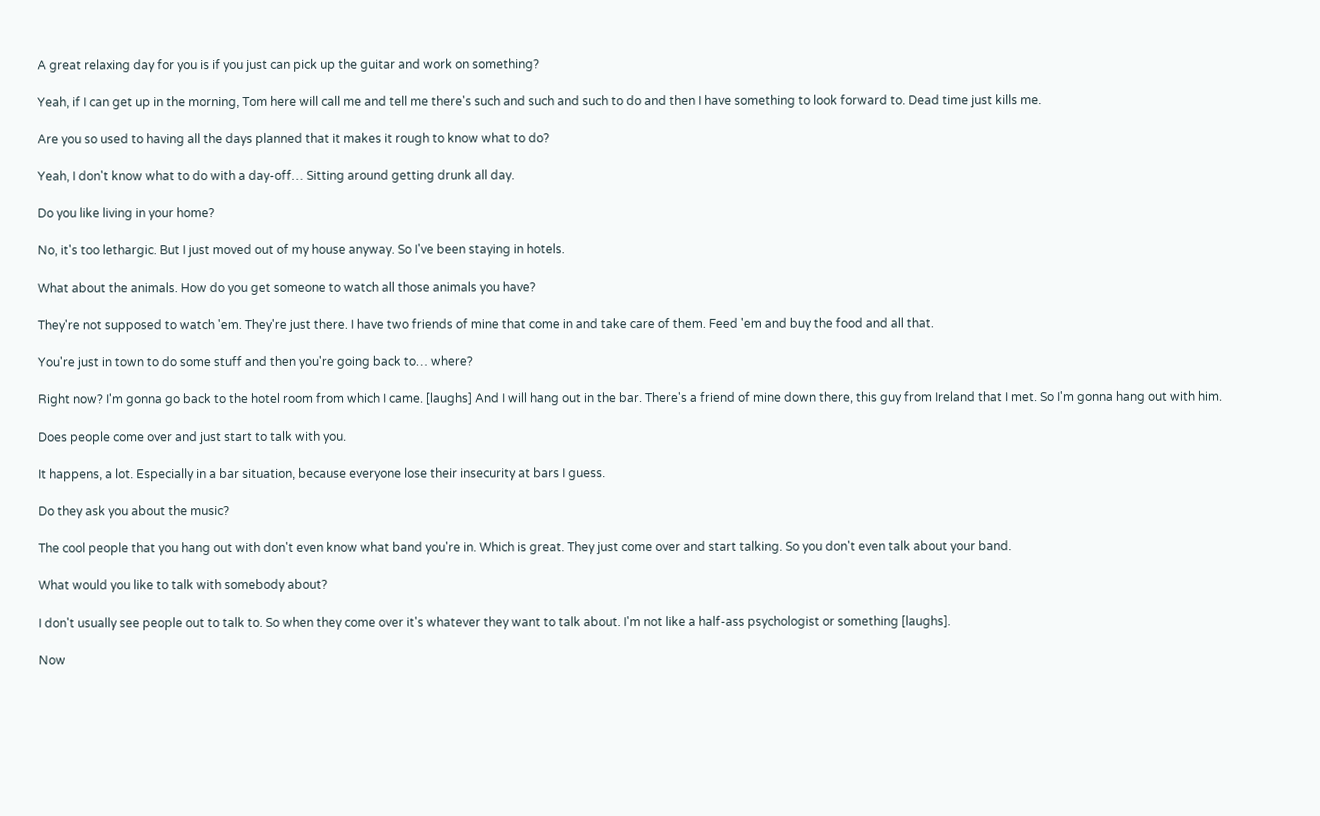A great relaxing day for you is if you just can pick up the guitar and work on something?

Yeah, if I can get up in the morning, Tom here will call me and tell me there's such and such and such to do and then I have something to look forward to. Dead time just kills me.

Are you so used to having all the days planned that it makes it rough to know what to do?

Yeah, I don't know what to do with a day-off… Sitting around getting drunk all day.

Do you like living in your home?

No, it's too lethargic. But I just moved out of my house anyway. So I've been staying in hotels.

What about the animals. How do you get someone to watch all those animals you have?

They're not supposed to watch 'em. They're just there. I have two friends of mine that come in and take care of them. Feed 'em and buy the food and all that.

You're just in town to do some stuff and then you're going back to… where?

Right now? I'm gonna go back to the hotel room from which I came. [laughs] And I will hang out in the bar. There's a friend of mine down there, this guy from Ireland that I met. So I'm gonna hang out with him.

Does people come over and just start to talk with you.

It happens, a lot. Especially in a bar situation, because everyone lose their insecurity at bars I guess.

Do they ask you about the music?

The cool people that you hang out with don't even know what band you're in. Which is great. They just come over and start talking. So you don't even talk about your band.

What would you like to talk with somebody about?

I don't usually see people out to talk to. So when they come over it's whatever they want to talk about. I'm not like a half-ass psychologist or something [laughs].

Now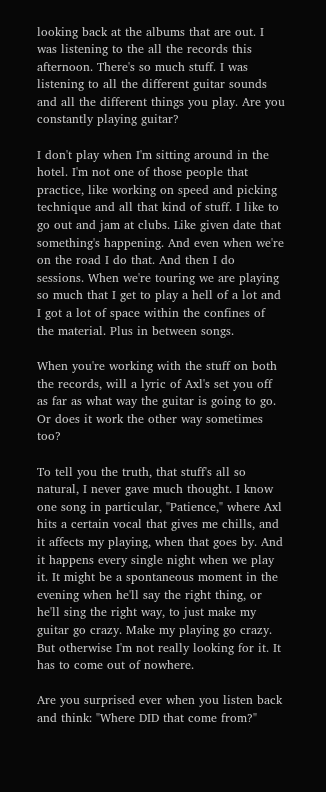looking back at the albums that are out. I was listening to the all the records this afternoon. There's so much stuff. I was listening to all the different guitar sounds and all the different things you play. Are you constantly playing guitar?

I don't play when I'm sitting around in the hotel. I'm not one of those people that practice, like working on speed and picking technique and all that kind of stuff. I like to go out and jam at clubs. Like given date that something's happening. And even when we're on the road I do that. And then I do sessions. When we're touring we are playing so much that I get to play a hell of a lot and I got a lot of space within the confines of the material. Plus in between songs.

When you're working with the stuff on both the records, will a lyric of Axl's set you off as far as what way the guitar is going to go. Or does it work the other way sometimes too?

To tell you the truth, that stuff's all so natural, I never gave much thought. I know one song in particular, "Patience," where Axl hits a certain vocal that gives me chills, and it affects my playing, when that goes by. And it happens every single night when we play it. It might be a spontaneous moment in the evening when he'll say the right thing, or he'll sing the right way, to just make my guitar go crazy. Make my playing go crazy. But otherwise I'm not really looking for it. It has to come out of nowhere.

Are you surprised ever when you listen back and think: "Where DID that come from?"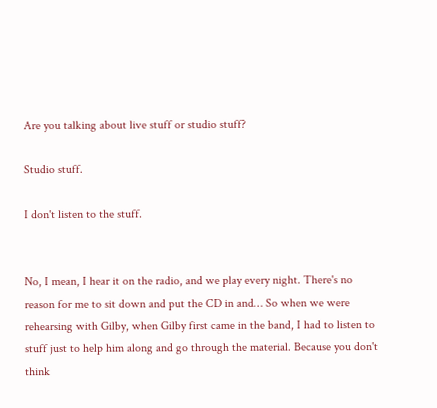Are you talking about live stuff or studio stuff?

Studio stuff.

I don't listen to the stuff.


No, I mean, I hear it on the radio, and we play every night. There's no reason for me to sit down and put the CD in and… So when we were rehearsing with Gilby, when Gilby first came in the band, I had to listen to stuff just to help him along and go through the material. Because you don't think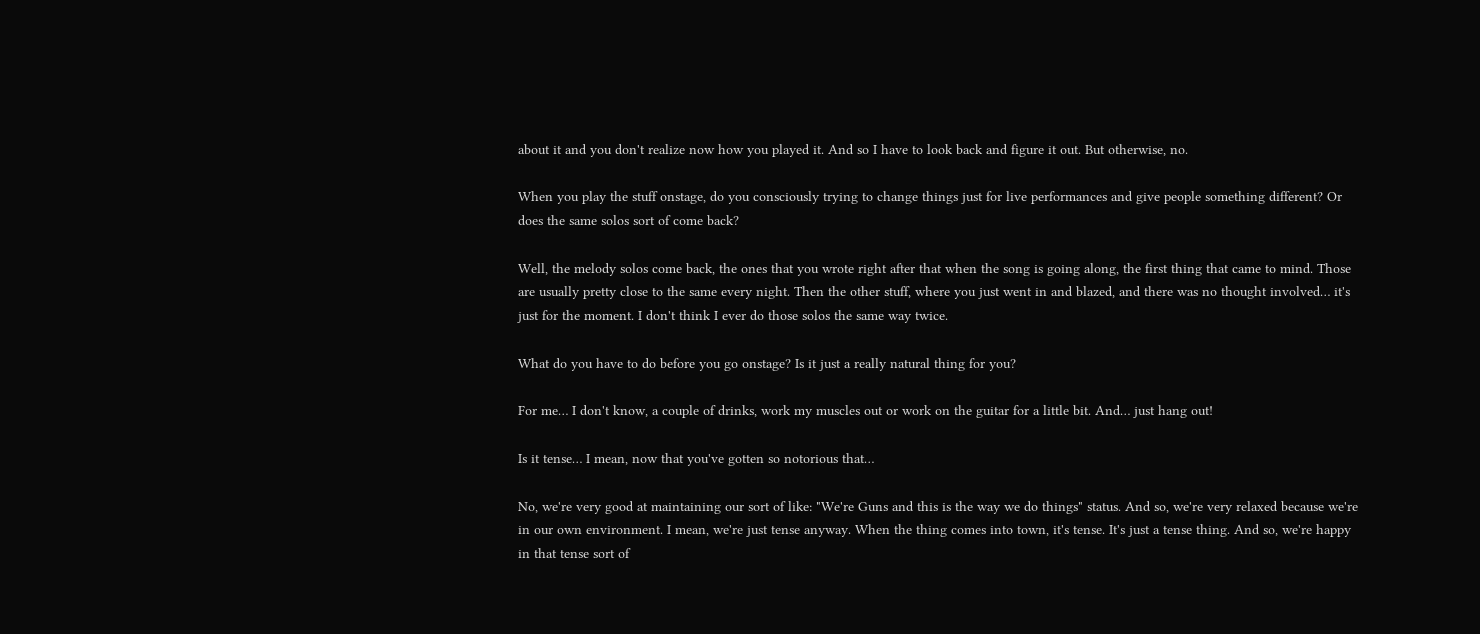about it and you don't realize now how you played it. And so I have to look back and figure it out. But otherwise, no.

When you play the stuff onstage, do you consciously trying to change things just for live performances and give people something different? Or does the same solos sort of come back?

Well, the melody solos come back, the ones that you wrote right after that when the song is going along, the first thing that came to mind. Those are usually pretty close to the same every night. Then the other stuff, where you just went in and blazed, and there was no thought involved… it's just for the moment. I don't think I ever do those solos the same way twice.

What do you have to do before you go onstage? Is it just a really natural thing for you?

For me… I don't know, a couple of drinks, work my muscles out or work on the guitar for a little bit. And… just hang out!

Is it tense… I mean, now that you've gotten so notorious that…

No, we're very good at maintaining our sort of like: "We're Guns and this is the way we do things" status. And so, we're very relaxed because we're in our own environment. I mean, we're just tense anyway. When the thing comes into town, it's tense. It's just a tense thing. And so, we're happy in that tense sort of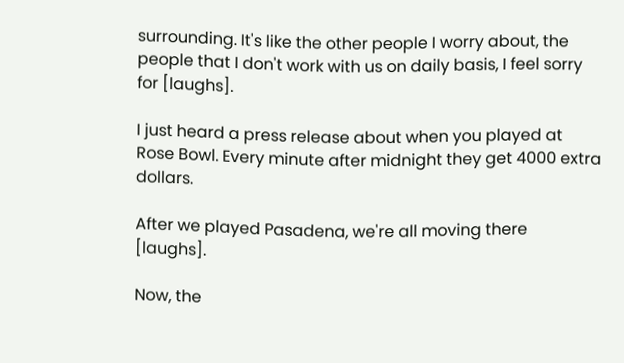surrounding. It's like the other people I worry about, the people that I don't work with us on daily basis, I feel sorry for [laughs].

I just heard a press release about when you played at Rose Bowl. Every minute after midnight they get 4000 extra dollars.

After we played Pasadena, we're all moving there [laughs].

Now, the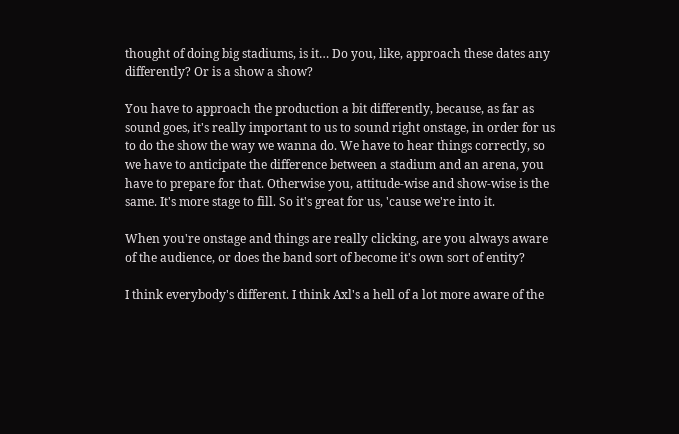thought of doing big stadiums, is it… Do you, like, approach these dates any differently? Or is a show a show?

You have to approach the production a bit differently, because, as far as sound goes, it's really important to us to sound right onstage, in order for us to do the show the way we wanna do. We have to hear things correctly, so we have to anticipate the difference between a stadium and an arena, you have to prepare for that. Otherwise you, attitude-wise and show-wise is the same. It's more stage to fill. So it's great for us, 'cause we're into it.

When you're onstage and things are really clicking, are you always aware of the audience, or does the band sort of become it's own sort of entity?

I think everybody's different. I think Axl's a hell of a lot more aware of the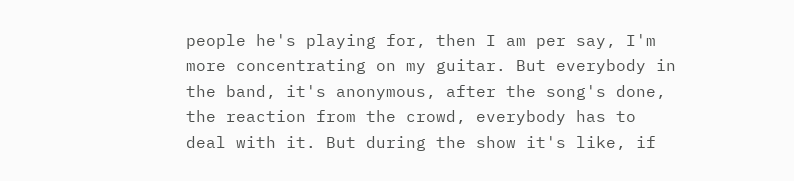people he's playing for, then I am per say, I'm more concentrating on my guitar. But everybody in the band, it's anonymous, after the song's done, the reaction from the crowd, everybody has to deal with it. But during the show it's like, if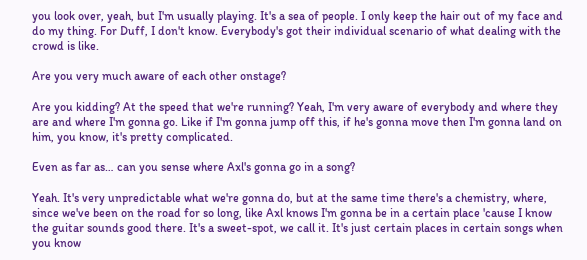you look over, yeah, but I'm usually playing. It's a sea of people. I only keep the hair out of my face and do my thing. For Duff, I don't know. Everybody's got their individual scenario of what dealing with the crowd is like.

Are you very much aware of each other onstage?

Are you kidding? At the speed that we're running? Yeah, I'm very aware of everybody and where they are and where I'm gonna go. Like if I'm gonna jump off this, if he's gonna move then I'm gonna land on him, you know, it's pretty complicated.

Even as far as… can you sense where Axl's gonna go in a song?

Yeah. It's very unpredictable what we're gonna do, but at the same time there's a chemistry, where, since we've been on the road for so long, like Axl knows I'm gonna be in a certain place 'cause I know the guitar sounds good there. It's a sweet-spot, we call it. It's just certain places in certain songs when you know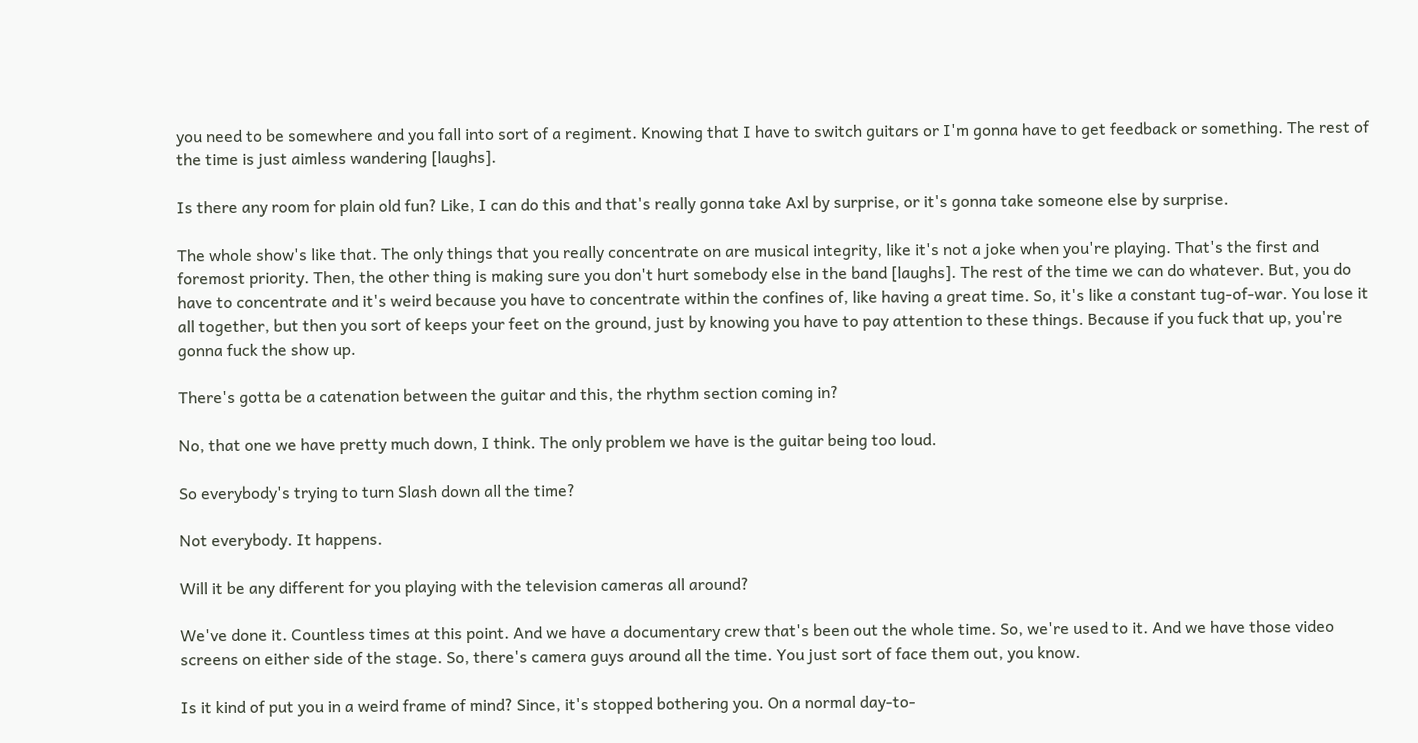you need to be somewhere and you fall into sort of a regiment. Knowing that I have to switch guitars or I'm gonna have to get feedback or something. The rest of the time is just aimless wandering [laughs].

Is there any room for plain old fun? Like, I can do this and that's really gonna take Axl by surprise, or it's gonna take someone else by surprise.

The whole show's like that. The only things that you really concentrate on are musical integrity, like it's not a joke when you're playing. That's the first and foremost priority. Then, the other thing is making sure you don't hurt somebody else in the band [laughs]. The rest of the time we can do whatever. But, you do have to concentrate and it's weird because you have to concentrate within the confines of, like having a great time. So, it's like a constant tug-of-war. You lose it all together, but then you sort of keeps your feet on the ground, just by knowing you have to pay attention to these things. Because if you fuck that up, you're gonna fuck the show up.

There's gotta be a catenation between the guitar and this, the rhythm section coming in?

No, that one we have pretty much down, I think. The only problem we have is the guitar being too loud.

So everybody's trying to turn Slash down all the time?

Not everybody. It happens.

Will it be any different for you playing with the television cameras all around?

We've done it. Countless times at this point. And we have a documentary crew that's been out the whole time. So, we're used to it. And we have those video screens on either side of the stage. So, there's camera guys around all the time. You just sort of face them out, you know.

Is it kind of put you in a weird frame of mind? Since, it's stopped bothering you. On a normal day-to-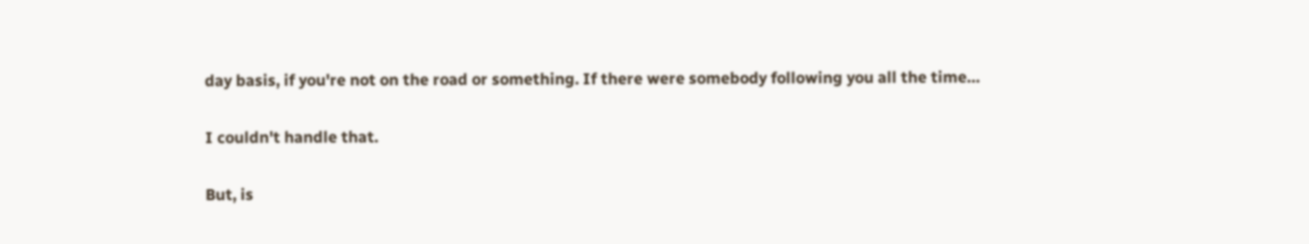day basis, if you're not on the road or something. If there were somebody following you all the time…

I couldn't handle that.

But, is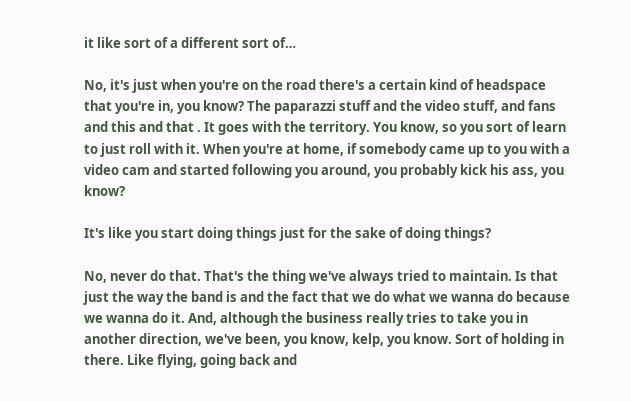it like sort of a different sort of…

No, it's just when you're on the road there's a certain kind of headspace that you're in, you know? The paparazzi stuff and the video stuff, and fans and this and that . It goes with the territory. You know, so you sort of learn to just roll with it. When you're at home, if somebody came up to you with a video cam and started following you around, you probably kick his ass, you know?

It's like you start doing things just for the sake of doing things?

No, never do that. That's the thing we've always tried to maintain. Is that just the way the band is and the fact that we do what we wanna do because we wanna do it. And, although the business really tries to take you in another direction, we've been, you know, kelp, you know. Sort of holding in there. Like flying, going back and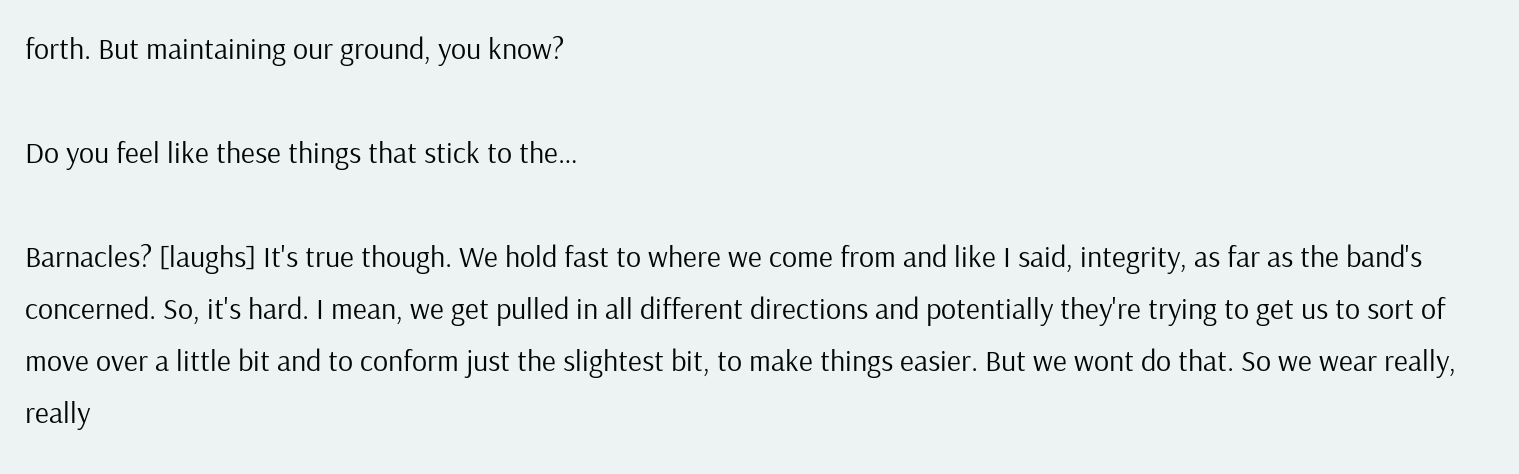forth. But maintaining our ground, you know?

Do you feel like these things that stick to the…

Barnacles? [laughs] It's true though. We hold fast to where we come from and like I said, integrity, as far as the band's concerned. So, it's hard. I mean, we get pulled in all different directions and potentially they're trying to get us to sort of move over a little bit and to conform just the slightest bit, to make things easier. But we wont do that. So we wear really, really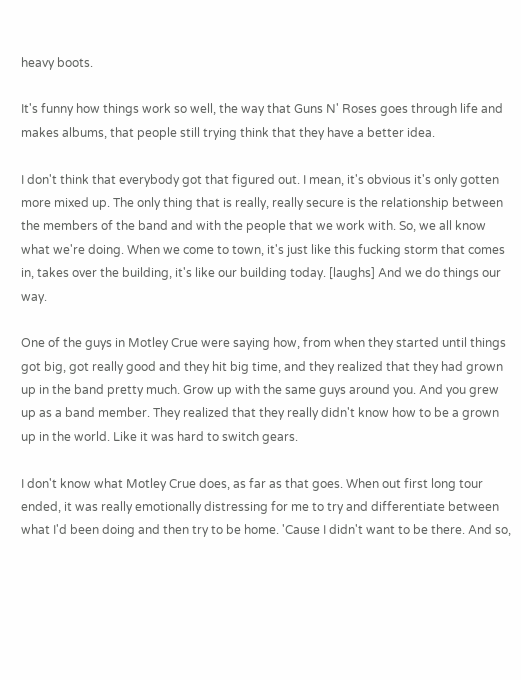heavy boots.

It's funny how things work so well, the way that Guns N' Roses goes through life and makes albums, that people still trying think that they have a better idea.

I don't think that everybody got that figured out. I mean, it's obvious it's only gotten more mixed up. The only thing that is really, really secure is the relationship between the members of the band and with the people that we work with. So, we all know what we're doing. When we come to town, it's just like this fucking storm that comes in, takes over the building, it's like our building today. [laughs] And we do things our way.

One of the guys in Motley Crue were saying how, from when they started until things got big, got really good and they hit big time, and they realized that they had grown up in the band pretty much. Grow up with the same guys around you. And you grew up as a band member. They realized that they really didn't know how to be a grown up in the world. Like it was hard to switch gears.

I don't know what Motley Crue does, as far as that goes. When out first long tour ended, it was really emotionally distressing for me to try and differentiate between what I'd been doing and then try to be home. 'Cause I didn't want to be there. And so,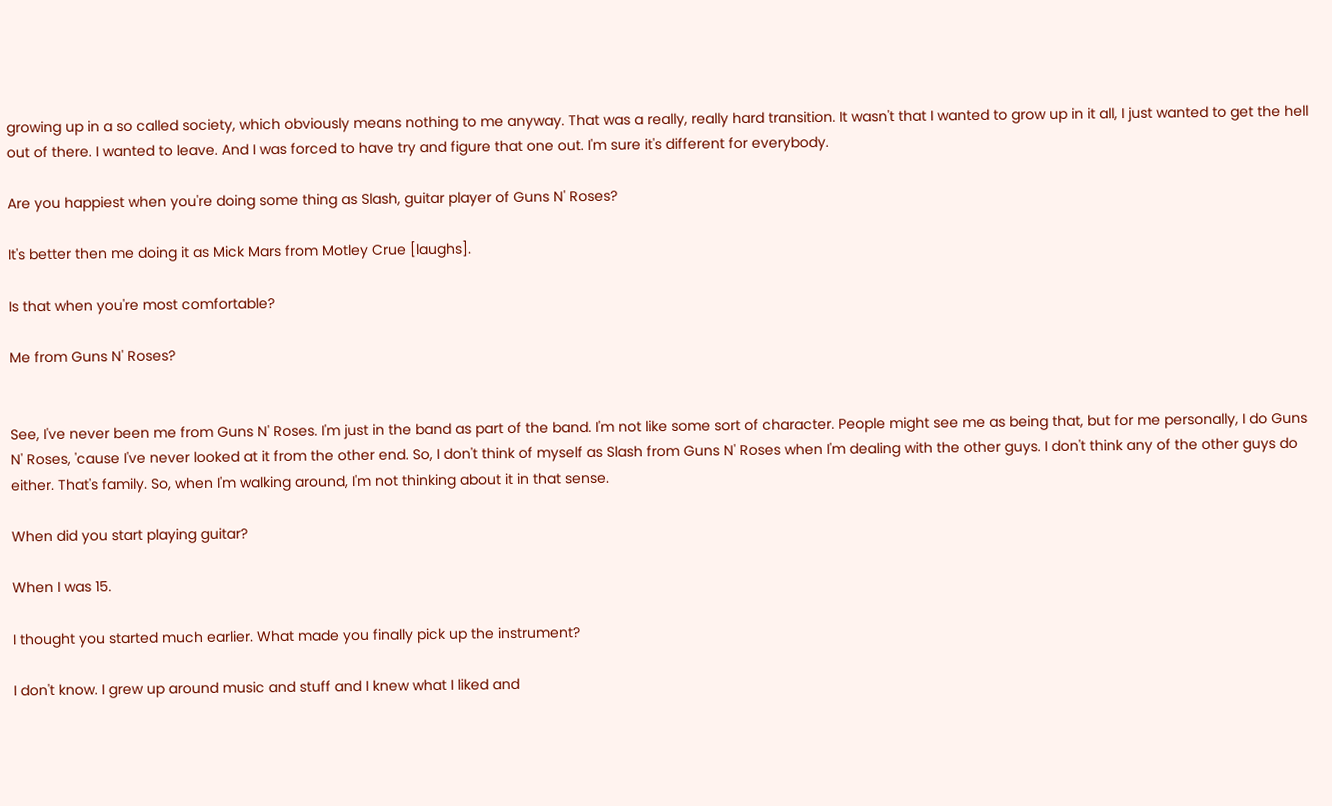growing up in a so called society, which obviously means nothing to me anyway. That was a really, really hard transition. It wasn't that I wanted to grow up in it all, I just wanted to get the hell out of there. I wanted to leave. And I was forced to have try and figure that one out. I'm sure it's different for everybody.

Are you happiest when you're doing some thing as Slash, guitar player of Guns N' Roses?

It's better then me doing it as Mick Mars from Motley Crue [laughs].

Is that when you're most comfortable?

Me from Guns N' Roses?


See, I've never been me from Guns N' Roses. I'm just in the band as part of the band. I'm not like some sort of character. People might see me as being that, but for me personally, I do Guns N' Roses, 'cause I've never looked at it from the other end. So, I don't think of myself as Slash from Guns N' Roses when I'm dealing with the other guys. I don't think any of the other guys do either. That's family. So, when I'm walking around, I'm not thinking about it in that sense.

When did you start playing guitar?

When I was 15.

I thought you started much earlier. What made you finally pick up the instrument?

I don't know. I grew up around music and stuff and I knew what I liked and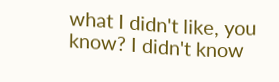what I didn't like, you know? I didn't know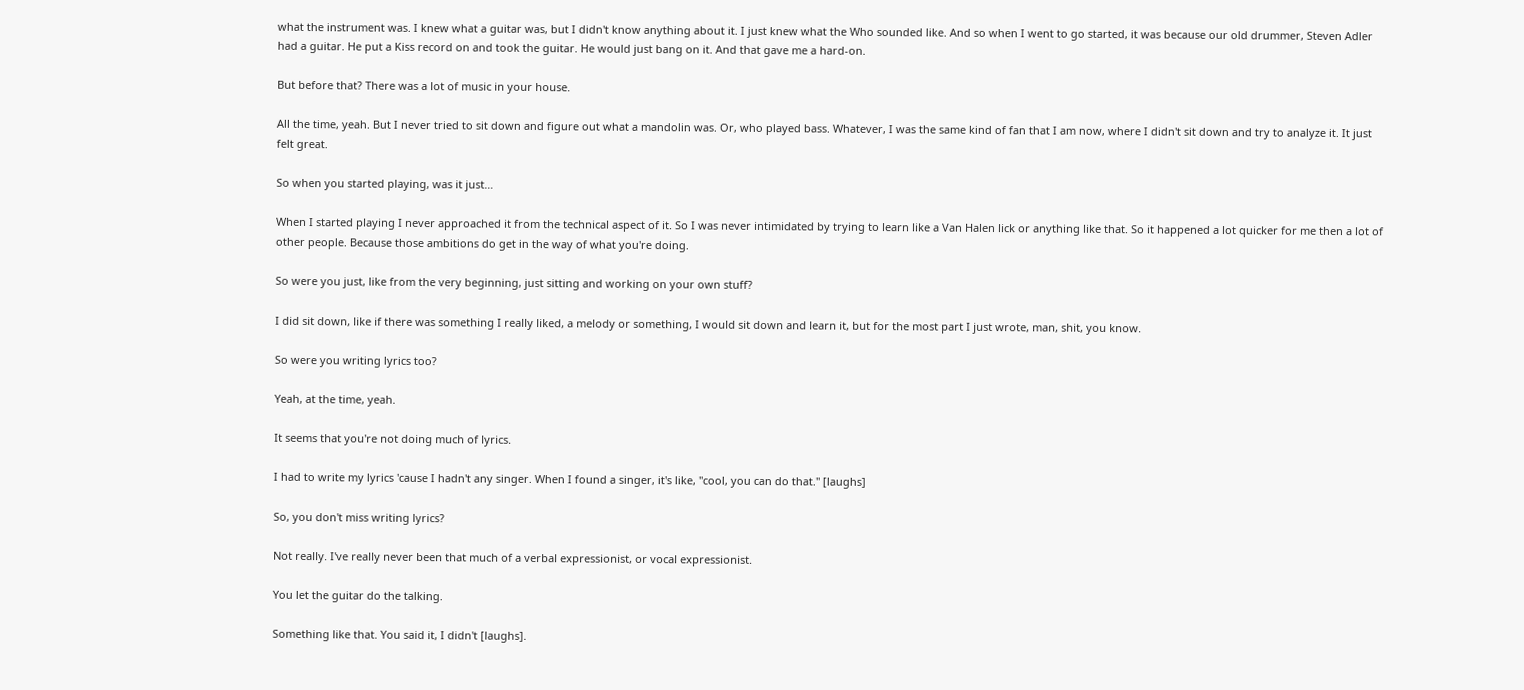what the instrument was. I knew what a guitar was, but I didn't know anything about it. I just knew what the Who sounded like. And so when I went to go started, it was because our old drummer, Steven Adler had a guitar. He put a Kiss record on and took the guitar. He would just bang on it. And that gave me a hard-on.

But before that? There was a lot of music in your house.

All the time, yeah. But I never tried to sit down and figure out what a mandolin was. Or, who played bass. Whatever, I was the same kind of fan that I am now, where I didn't sit down and try to analyze it. It just felt great.

So when you started playing, was it just…

When I started playing I never approached it from the technical aspect of it. So I was never intimidated by trying to learn like a Van Halen lick or anything like that. So it happened a lot quicker for me then a lot of other people. Because those ambitions do get in the way of what you're doing.

So were you just, like from the very beginning, just sitting and working on your own stuff?

I did sit down, like if there was something I really liked, a melody or something, I would sit down and learn it, but for the most part I just wrote, man, shit, you know.

So were you writing lyrics too?

Yeah, at the time, yeah.

It seems that you're not doing much of lyrics.

I had to write my lyrics 'cause I hadn't any singer. When I found a singer, it's like, "cool, you can do that." [laughs]

So, you don't miss writing lyrics?

Not really. I've really never been that much of a verbal expressionist, or vocal expressionist.

You let the guitar do the talking.

Something like that. You said it, I didn't [laughs].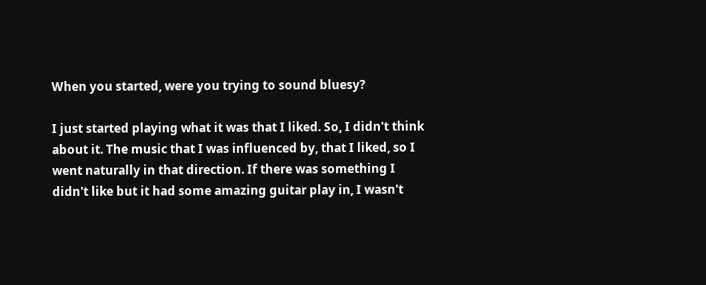When you started, were you trying to sound bluesy?

I just started playing what it was that I liked. So, I didn't think about it. The music that I was influenced by, that I liked, so I went naturally in that direction. If there was something I didn't like but it had some amazing guitar play in, I wasn't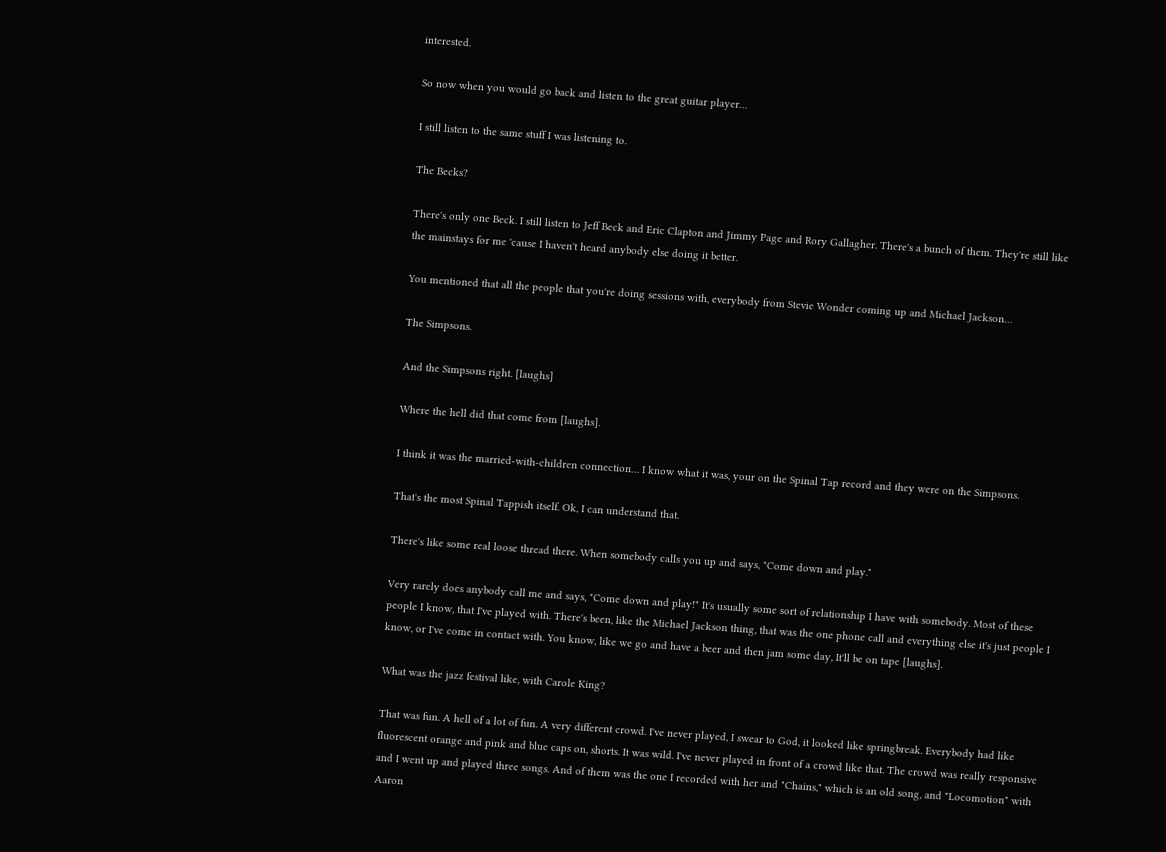interested.

So now when you would go back and listen to the great guitar player…

I still listen to the same stuff I was listening to.

The Becks?

There's only one Beck. I still listen to Jeff Beck and Eric Clapton and Jimmy Page and Rory Gallagher. There's a bunch of them. They're still like the mainstays for me 'cause I haven't heard anybody else doing it better.

You mentioned that all the people that you're doing sessions with, everybody from Stevie Wonder coming up and Michael Jackson…

The Simpsons.

And the Simpsons right. [laughs]

Where the hell did that come from [laughs].

I think it was the married-with-children connection… I know what it was, your on the Spinal Tap record and they were on the Simpsons.

That's the most Spinal Tappish itself. Ok, I can understand that.

There's like some real loose thread there. When somebody calls you up and says, "Come down and play."

Very rarely does anybody call me and says, "Come down and play!" It's usually some sort of relationship I have with somebody. Most of these people I know, that I've played with. There's been, like the Michael Jackson thing, that was the one phone call and everything else it's just people I know, or I've come in contact with. You know, like we go and have a beer and then jam some day, It'll be on tape [laughs].

What was the jazz festival like, with Carole King?

That was fun. A hell of a lot of fun. A very different crowd. I've never played, I swear to God, it looked like springbreak. Everybody had like fluorescent orange and pink and blue caps on, shorts. It was wild. I've never played in front of a crowd like that. The crowd was really responsive and I went up and played three songs. And of them was the one I recorded with her and "Chains," which is an old song, and "Locomotion" with Aaron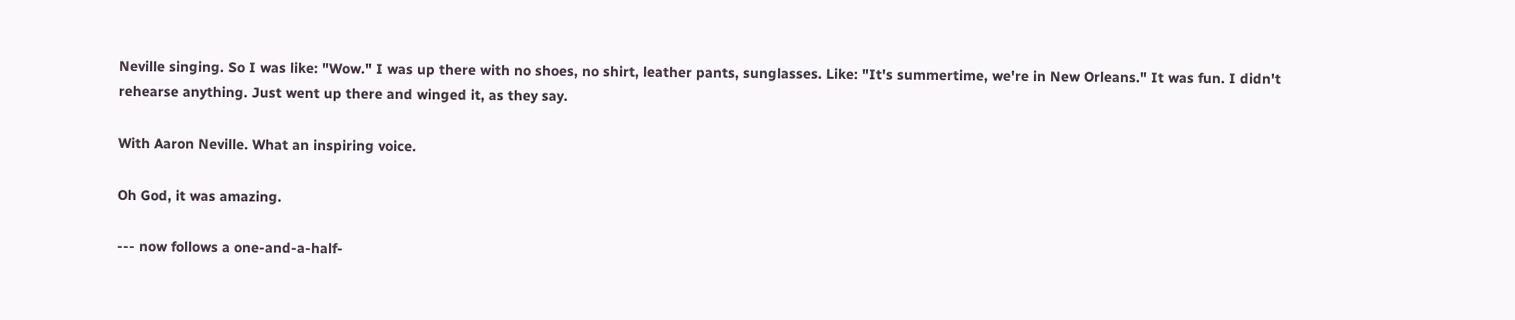Neville singing. So I was like: "Wow." I was up there with no shoes, no shirt, leather pants, sunglasses. Like: "It's summertime, we're in New Orleans." It was fun. I didn't rehearse anything. Just went up there and winged it, as they say.

With Aaron Neville. What an inspiring voice.

Oh God, it was amazing.

--- now follows a one-and-a-half-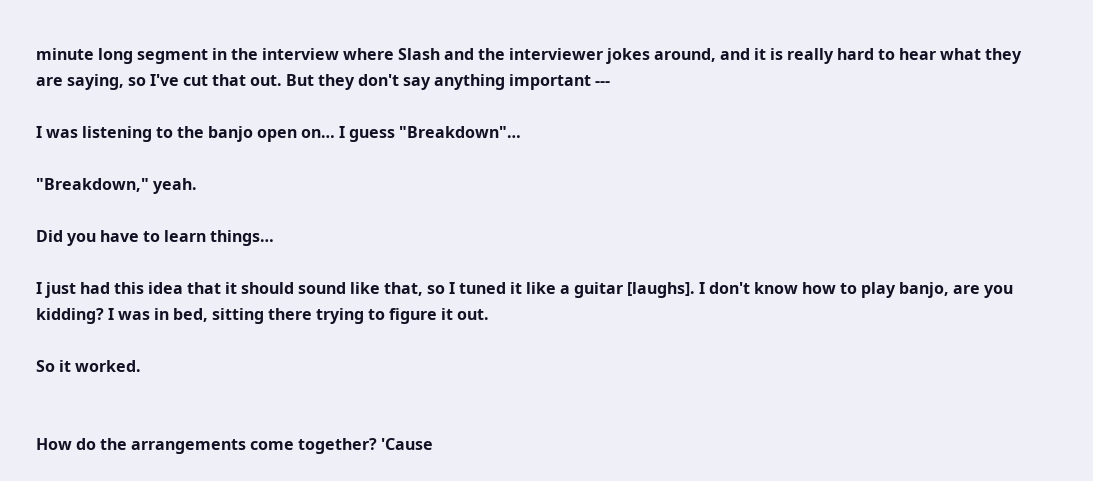minute long segment in the interview where Slash and the interviewer jokes around, and it is really hard to hear what they are saying, so I've cut that out. But they don't say anything important ---

I was listening to the banjo open on… I guess "Breakdown"…

"Breakdown," yeah.

Did you have to learn things…

I just had this idea that it should sound like that, so I tuned it like a guitar [laughs]. I don't know how to play banjo, are you kidding? I was in bed, sitting there trying to figure it out.

So it worked.


How do the arrangements come together? 'Cause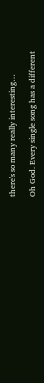there's so many really interesting…

Oh God. Every single song has a different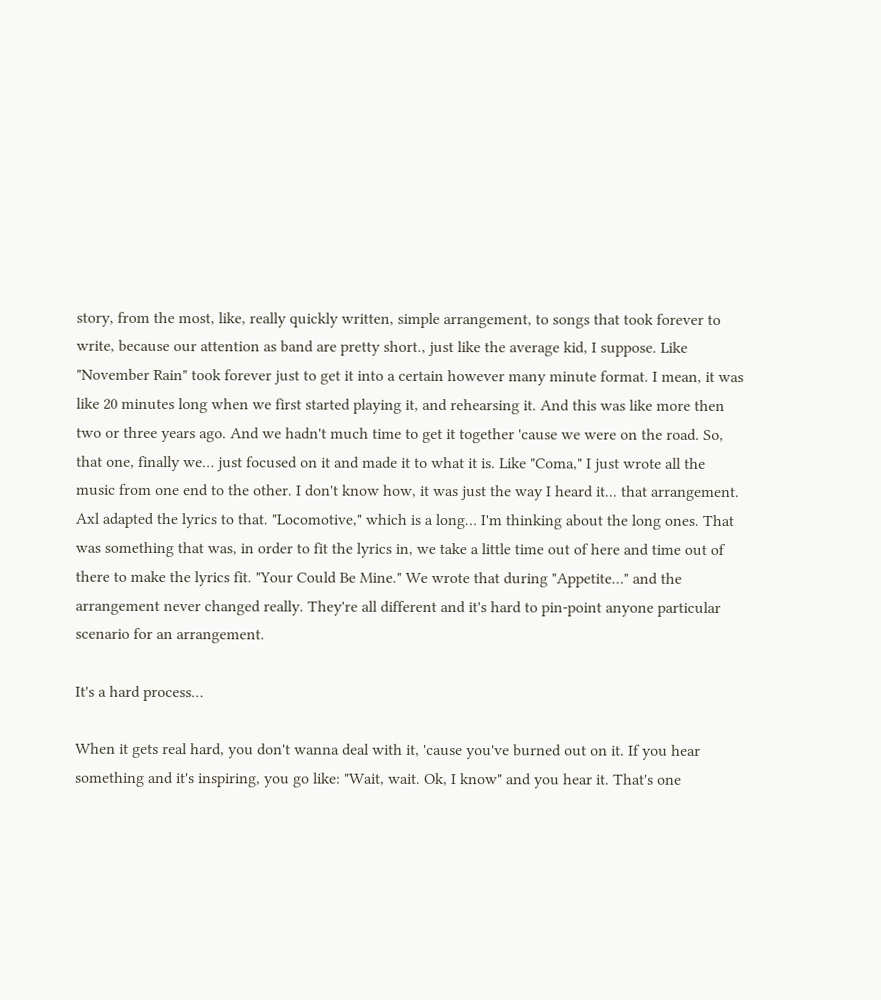story, from the most, like, really quickly written, simple arrangement, to songs that took forever to write, because our attention as band are pretty short., just like the average kid, I suppose. Like "November Rain" took forever just to get it into a certain however many minute format. I mean, it was like 20 minutes long when we first started playing it, and rehearsing it. And this was like more then two or three years ago. And we hadn't much time to get it together 'cause we were on the road. So, that one, finally we… just focused on it and made it to what it is. Like "Coma," I just wrote all the music from one end to the other. I don't know how, it was just the way I heard it... that arrangement. Axl adapted the lyrics to that. "Locomotive," which is a long… I'm thinking about the long ones. That was something that was, in order to fit the lyrics in, we take a little time out of here and time out of there to make the lyrics fit. "Your Could Be Mine." We wrote that during "Appetite…" and the arrangement never changed really. They're all different and it's hard to pin-point anyone particular scenario for an arrangement.

It's a hard process…

When it gets real hard, you don't wanna deal with it, 'cause you've burned out on it. If you hear something and it's inspiring, you go like: "Wait, wait. Ok, I know" and you hear it. That's one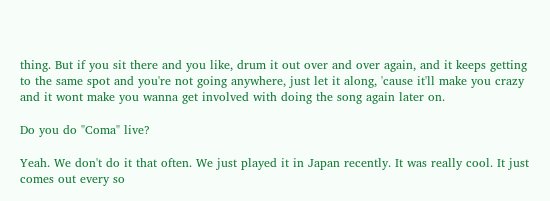thing. But if you sit there and you like, drum it out over and over again, and it keeps getting to the same spot and you're not going anywhere, just let it along, 'cause it'll make you crazy and it wont make you wanna get involved with doing the song again later on.

Do you do "Coma" live?

Yeah. We don't do it that often. We just played it in Japan recently. It was really cool. It just comes out every so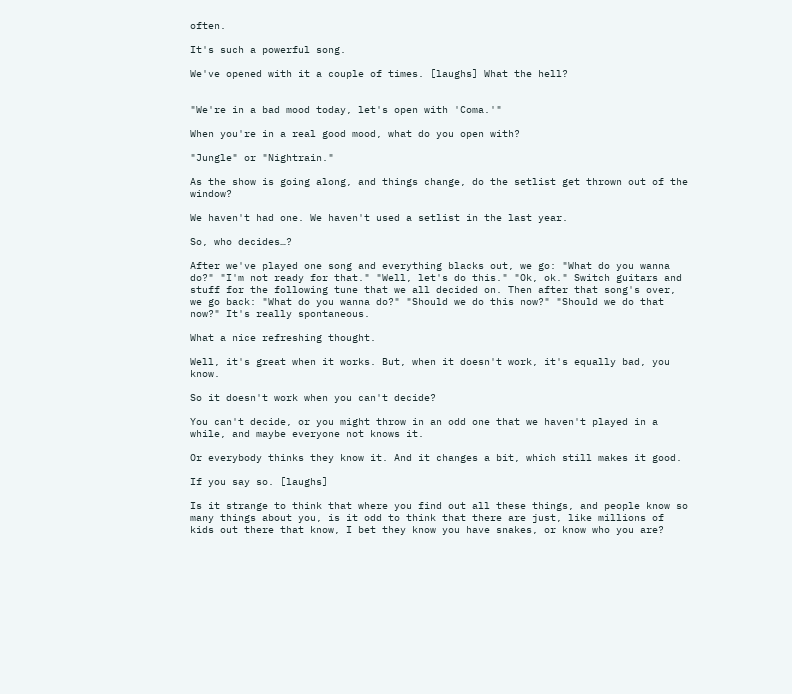often.

It's such a powerful song.

We've opened with it a couple of times. [laughs] What the hell?


"We're in a bad mood today, let's open with 'Coma.'"

When you're in a real good mood, what do you open with?

"Jungle" or "Nightrain."

As the show is going along, and things change, do the setlist get thrown out of the window?

We haven't had one. We haven't used a setlist in the last year.

So, who decides…?

After we've played one song and everything blacks out, we go: "What do you wanna do?" "I'm not ready for that." "Well, let's do this." "Ok, ok." Switch guitars and stuff for the following tune that we all decided on. Then after that song's over, we go back: "What do you wanna do?" "Should we do this now?" "Should we do that now?" It's really spontaneous.

What a nice refreshing thought.

Well, it's great when it works. But, when it doesn't work, it's equally bad, you know.

So it doesn't work when you can't decide?

You can't decide, or you might throw in an odd one that we haven't played in a while, and maybe everyone not knows it.

Or everybody thinks they know it. And it changes a bit, which still makes it good.

If you say so. [laughs]

Is it strange to think that where you find out all these things, and people know so many things about you, is it odd to think that there are just, like millions of kids out there that know, I bet they know you have snakes, or know who you are?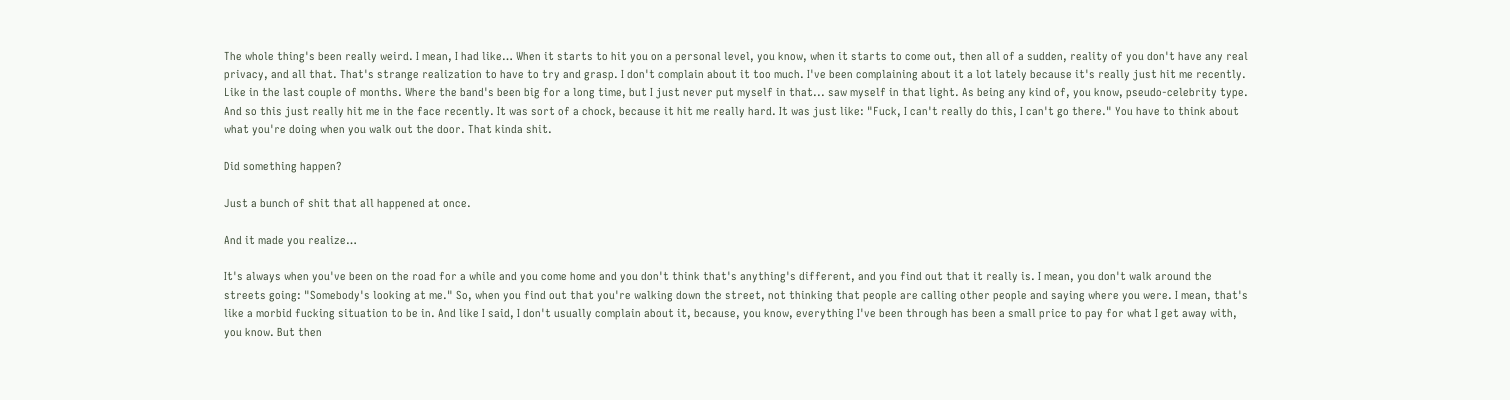The whole thing's been really weird. I mean, I had like… When it starts to hit you on a personal level, you know, when it starts to come out, then all of a sudden, reality of you don't have any real privacy, and all that. That's strange realization to have to try and grasp. I don't complain about it too much. I've been complaining about it a lot lately because it's really just hit me recently. Like in the last couple of months. Where the band's been big for a long time, but I just never put myself in that... saw myself in that light. As being any kind of, you know, pseudo-celebrity type. And so this just really hit me in the face recently. It was sort of a chock, because it hit me really hard. It was just like: "Fuck, I can't really do this, I can't go there." You have to think about what you're doing when you walk out the door. That kinda shit.

Did something happen?

Just a bunch of shit that all happened at once.

And it made you realize…

It's always when you've been on the road for a while and you come home and you don't think that's anything's different, and you find out that it really is. I mean, you don't walk around the streets going: "Somebody's looking at me." So, when you find out that you're walking down the street, not thinking that people are calling other people and saying where you were. I mean, that's like a morbid fucking situation to be in. And like I said, I don't usually complain about it, because, you know, everything I've been through has been a small price to pay for what I get away with, you know. But then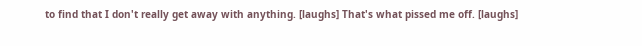to find that I don't really get away with anything. [laughs] That's what pissed me off. [laughs]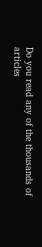Do you read any of the thousands of articles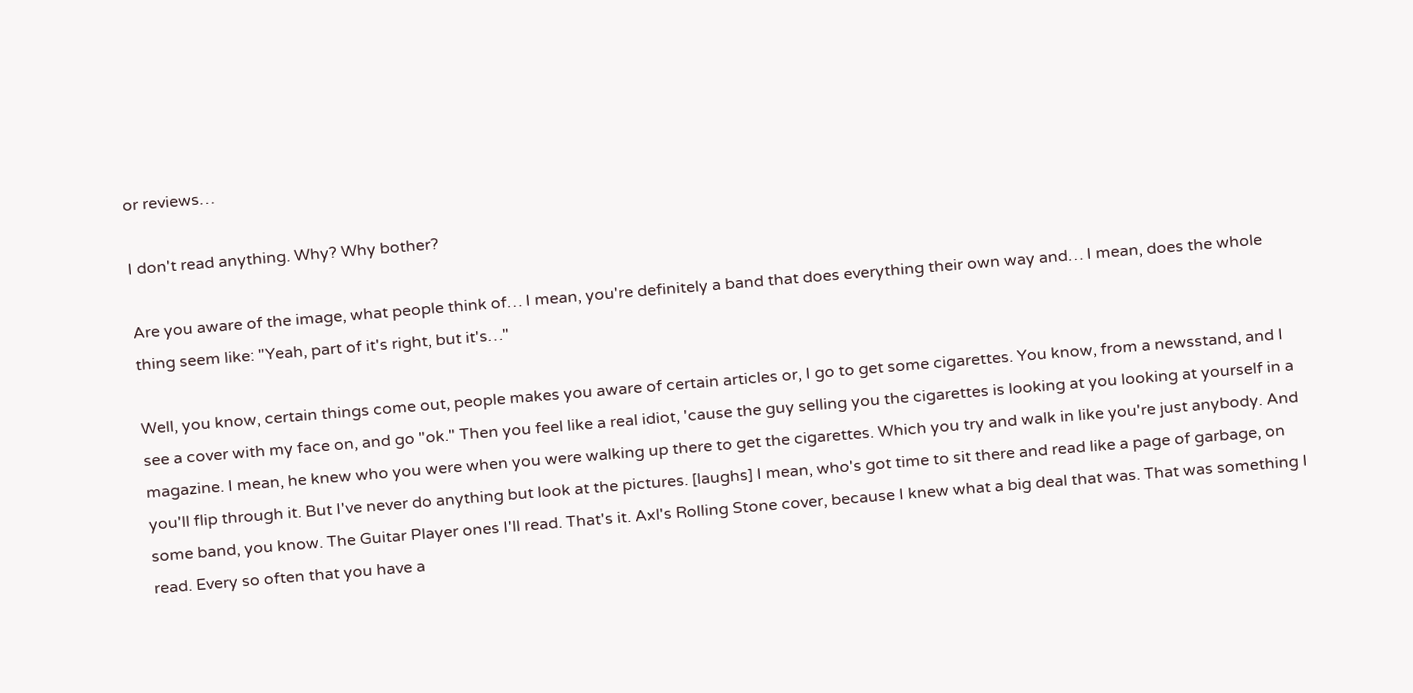or reviews…

I don't read anything. Why? Why bother?

Are you aware of the image, what people think of… I mean, you're definitely a band that does everything their own way and… I mean, does the whole thing seem like: "Yeah, part of it's right, but it's…"

Well, you know, certain things come out, people makes you aware of certain articles or, I go to get some cigarettes. You know, from a newsstand, and I see a cover with my face on, and go "ok." Then you feel like a real idiot, 'cause the guy selling you the cigarettes is looking at you looking at yourself in a magazine. I mean, he knew who you were when you were walking up there to get the cigarettes. Which you try and walk in like you're just anybody. And you'll flip through it. But I've never do anything but look at the pictures. [laughs] I mean, who's got time to sit there and read like a page of garbage, on some band, you know. The Guitar Player ones I'll read. That's it. Axl's Rolling Stone cover, because I knew what a big deal that was. That was something I read. Every so often that you have a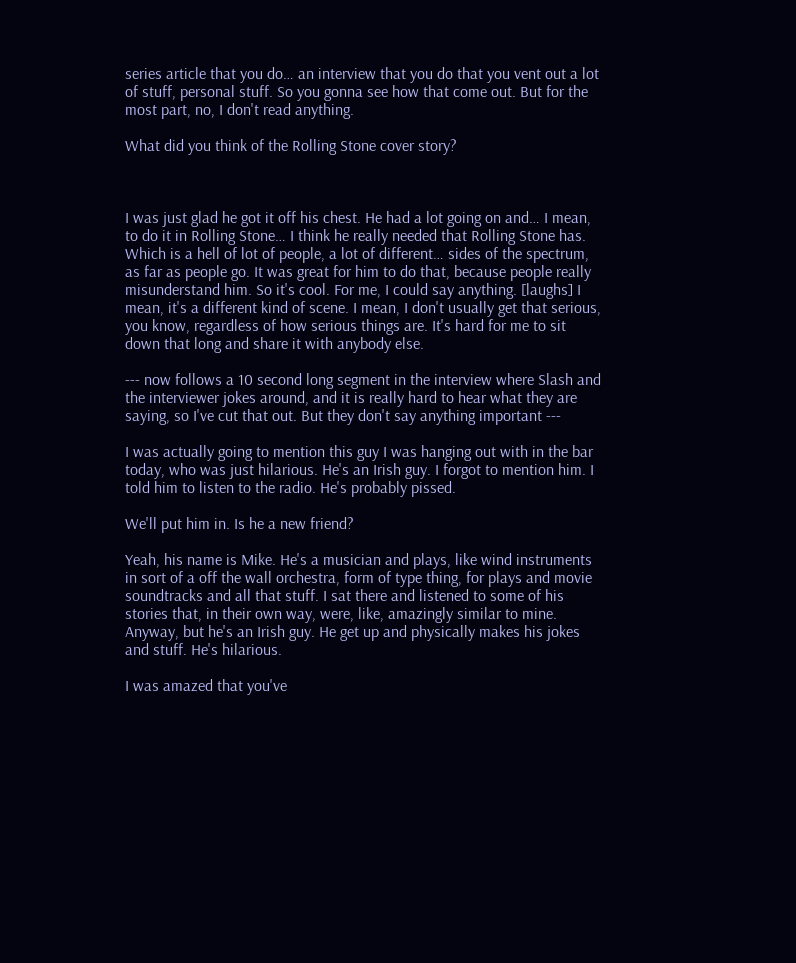series article that you do… an interview that you do that you vent out a lot of stuff, personal stuff. So you gonna see how that come out. But for the most part, no, I don't read anything.

What did you think of the Rolling Stone cover story?



I was just glad he got it off his chest. He had a lot going on and… I mean, to do it in Rolling Stone… I think he really needed that Rolling Stone has. Which is a hell of lot of people, a lot of different… sides of the spectrum, as far as people go. It was great for him to do that, because people really misunderstand him. So it's cool. For me, I could say anything. [laughs] I mean, it's a different kind of scene. I mean, I don't usually get that serious, you know, regardless of how serious things are. It's hard for me to sit down that long and share it with anybody else.

--- now follows a 10 second long segment in the interview where Slash and the interviewer jokes around, and it is really hard to hear what they are saying, so I've cut that out. But they don't say anything important ---

I was actually going to mention this guy I was hanging out with in the bar today, who was just hilarious. He's an Irish guy. I forgot to mention him. I told him to listen to the radio. He's probably pissed.

We'll put him in. Is he a new friend?

Yeah, his name is Mike. He's a musician and plays, like wind instruments in sort of a off the wall orchestra, form of type thing, for plays and movie soundtracks and all that stuff. I sat there and listened to some of his stories that, in their own way, were, like, amazingly similar to mine. Anyway, but he's an Irish guy. He get up and physically makes his jokes and stuff. He's hilarious.

I was amazed that you've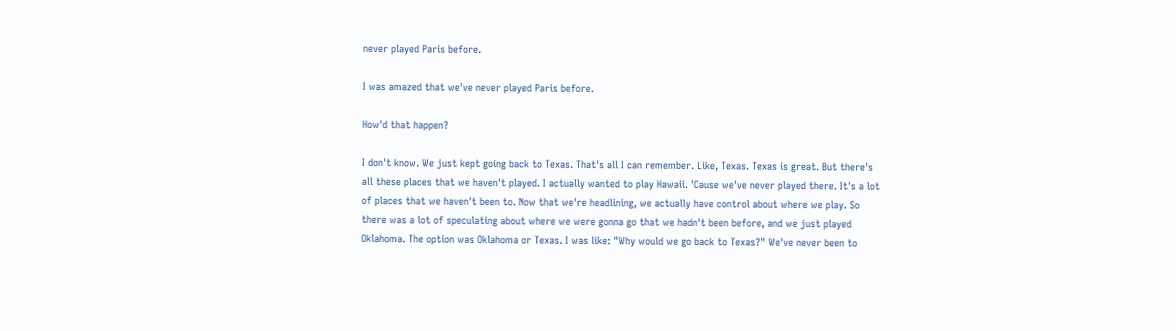never played Paris before.

I was amazed that we've never played Paris before.

How'd that happen?

I don't know. We just kept going back to Texas. That's all I can remember. Like, Texas. Texas is great. But there's all these places that we haven't played. I actually wanted to play Hawaii. 'Cause we've never played there. It's a lot of places that we haven't been to. Now that we're headlining, we actually have control about where we play. So there was a lot of speculating about where we were gonna go that we hadn't been before, and we just played Oklahoma. The option was Oklahoma or Texas. I was like: "Why would we go back to Texas?" We've never been to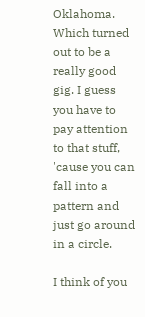Oklahoma. Which turned out to be a really good gig. I guess you have to pay attention to that stuff, 'cause you can fall into a pattern and just go around in a circle.

I think of you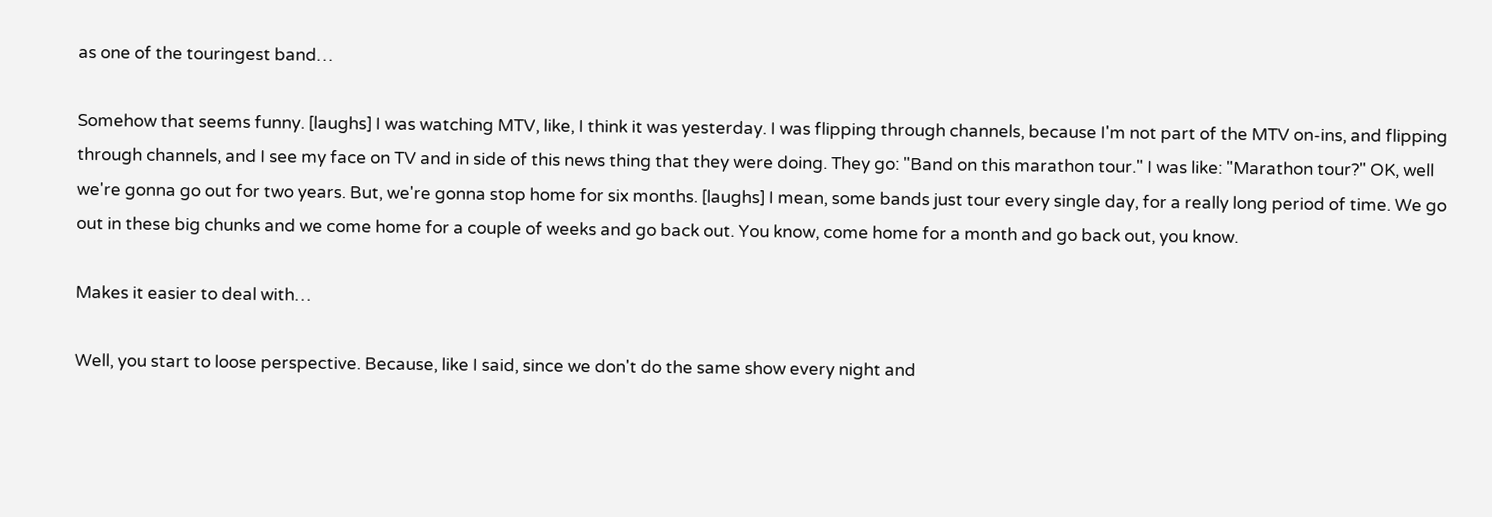as one of the touringest band…

Somehow that seems funny. [laughs] I was watching MTV, like, I think it was yesterday. I was flipping through channels, because I'm not part of the MTV on-ins, and flipping through channels, and I see my face on TV and in side of this news thing that they were doing. They go: "Band on this marathon tour." I was like: "Marathon tour?" OK, well we're gonna go out for two years. But, we're gonna stop home for six months. [laughs] I mean, some bands just tour every single day, for a really long period of time. We go out in these big chunks and we come home for a couple of weeks and go back out. You know, come home for a month and go back out, you know.

Makes it easier to deal with…

Well, you start to loose perspective. Because, like I said, since we don't do the same show every night and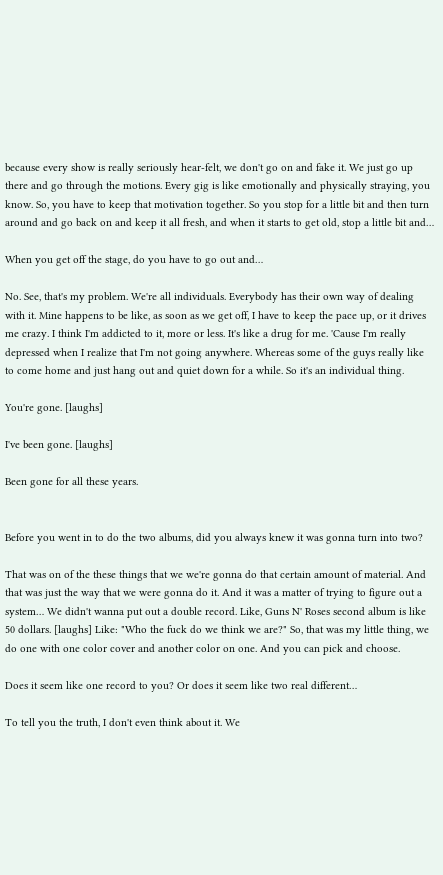because every show is really seriously hear-felt, we don't go on and fake it. We just go up there and go through the motions. Every gig is like emotionally and physically straying, you know. So, you have to keep that motivation together. So you stop for a little bit and then turn around and go back on and keep it all fresh, and when it starts to get old, stop a little bit and…

When you get off the stage, do you have to go out and…

No. See, that's my problem. We're all individuals. Everybody has their own way of dealing with it. Mine happens to be like, as soon as we get off, I have to keep the pace up, or it drives me crazy. I think I'm addicted to it, more or less. It's like a drug for me. 'Cause I'm really depressed when I realize that I'm not going anywhere. Whereas some of the guys really like to come home and just hang out and quiet down for a while. So it's an individual thing.

You're gone. [laughs]

I've been gone. [laughs]

Been gone for all these years.


Before you went in to do the two albums, did you always knew it was gonna turn into two?

That was on of the these things that we we're gonna do that certain amount of material. And that was just the way that we were gonna do it. And it was a matter of trying to figure out a system… We didn't wanna put out a double record. Like, Guns N' Roses second album is like 50 dollars. [laughs] Like: "Who the fuck do we think we are?" So, that was my little thing, we do one with one color cover and another color on one. And you can pick and choose.

Does it seem like one record to you? Or does it seem like two real different…

To tell you the truth, I don't even think about it. We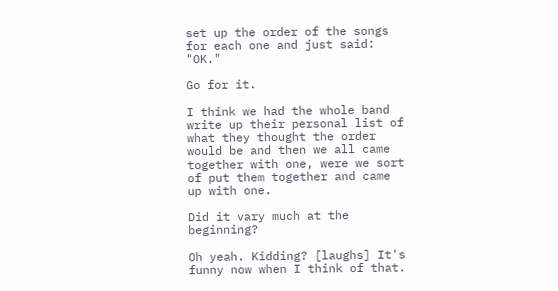set up the order of the songs for each one and just said: "OK."

Go for it.

I think we had the whole band write up their personal list of what they thought the order would be and then we all came together with one, were we sort of put them together and came up with one.

Did it vary much at the beginning?

Oh yeah. Kidding? [laughs] It's funny now when I think of that.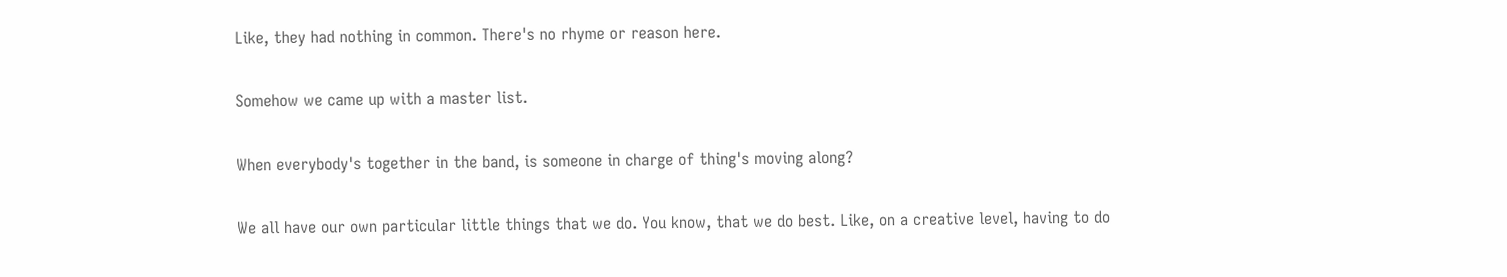Like, they had nothing in common. There's no rhyme or reason here.

Somehow we came up with a master list.

When everybody's together in the band, is someone in charge of thing's moving along?

We all have our own particular little things that we do. You know, that we do best. Like, on a creative level, having to do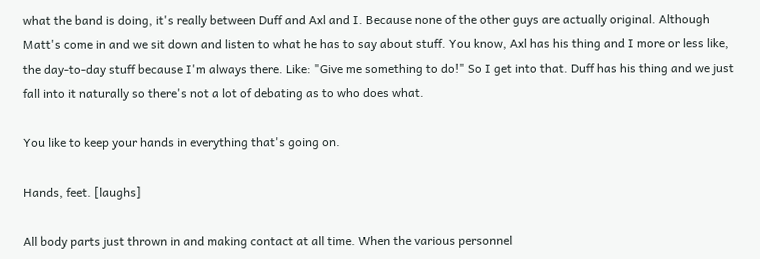what the band is doing, it's really between Duff and Axl and I. Because none of the other guys are actually original. Although Matt's come in and we sit down and listen to what he has to say about stuff. You know, Axl has his thing and I more or less like, the day-to-day stuff because I'm always there. Like: "Give me something to do!" So I get into that. Duff has his thing and we just fall into it naturally so there's not a lot of debating as to who does what.

You like to keep your hands in everything that's going on.

Hands, feet. [laughs]

All body parts just thrown in and making contact at all time. When the various personnel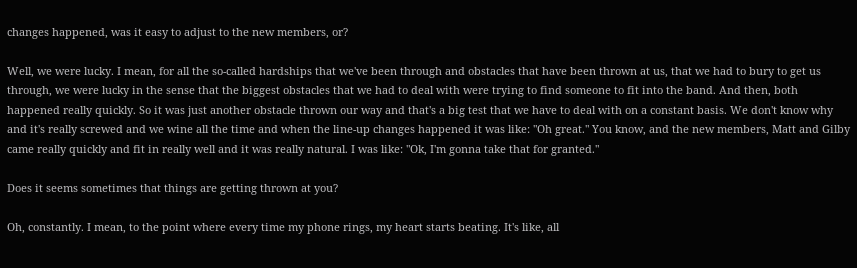changes happened, was it easy to adjust to the new members, or?

Well, we were lucky. I mean, for all the so-called hardships that we've been through and obstacles that have been thrown at us, that we had to bury to get us through, we were lucky in the sense that the biggest obstacles that we had to deal with were trying to find someone to fit into the band. And then, both happened really quickly. So it was just another obstacle thrown our way and that's a big test that we have to deal with on a constant basis. We don't know why and it's really screwed and we wine all the time and when the line-up changes happened it was like: "Oh great." You know, and the new members, Matt and Gilby came really quickly and fit in really well and it was really natural. I was like: "Ok, I'm gonna take that for granted."

Does it seems sometimes that things are getting thrown at you?

Oh, constantly. I mean, to the point where every time my phone rings, my heart starts beating. It's like, all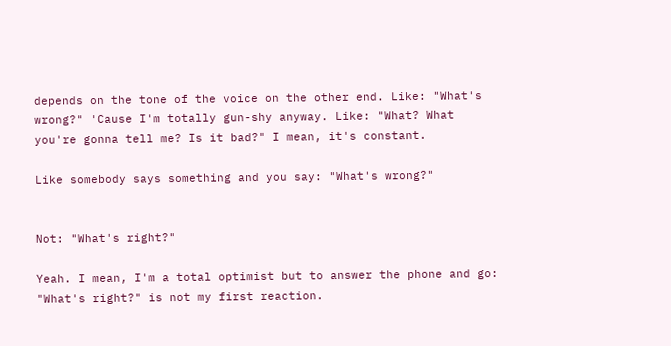depends on the tone of the voice on the other end. Like: "What's wrong?" 'Cause I'm totally gun-shy anyway. Like: "What? What you're gonna tell me? Is it bad?" I mean, it's constant.

Like somebody says something and you say: "What's wrong?"


Not: "What's right?"

Yeah. I mean, I'm a total optimist but to answer the phone and go: "What's right?" is not my first reaction.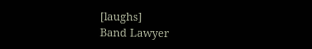[laughs]
Band Lawyer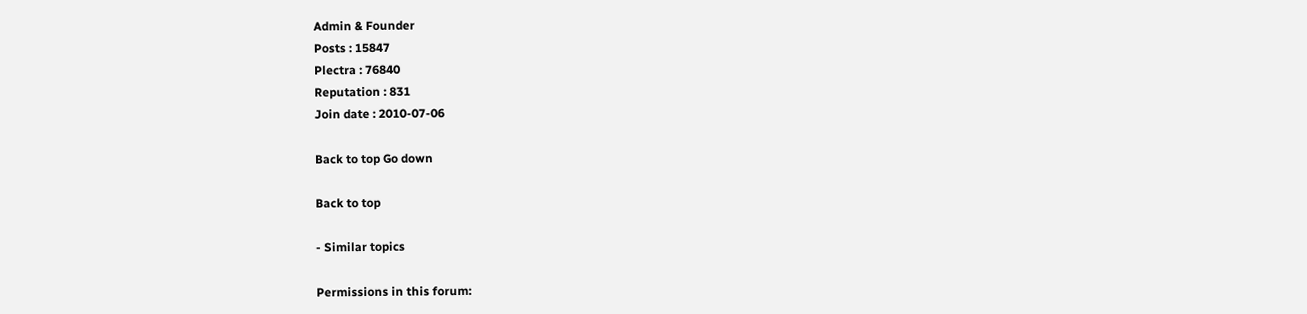Admin & Founder
Posts : 15847
Plectra : 76840
Reputation : 831
Join date : 2010-07-06

Back to top Go down

Back to top

- Similar topics

Permissions in this forum: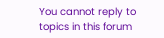You cannot reply to topics in this forum